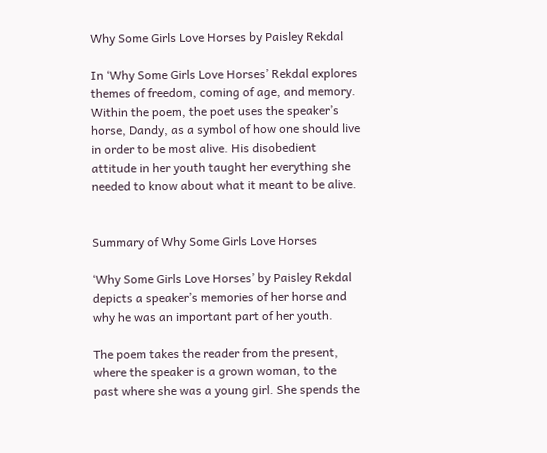Why Some Girls Love Horses by Paisley Rekdal

In ‘Why Some Girls Love Horses’ Rekdal explores themes of freedom, coming of age, and memory. Within the poem, the poet uses the speaker’s horse, Dandy, as a symbol of how one should live in order to be most alive. His disobedient attitude in her youth taught her everything she needed to know about what it meant to be alive.


Summary of Why Some Girls Love Horses

‘Why Some Girls Love Horses’ by Paisley Rekdal depicts a speaker’s memories of her horse and why he was an important part of her youth.

The poem takes the reader from the present, where the speaker is a grown woman, to the past where she was a young girl. She spends the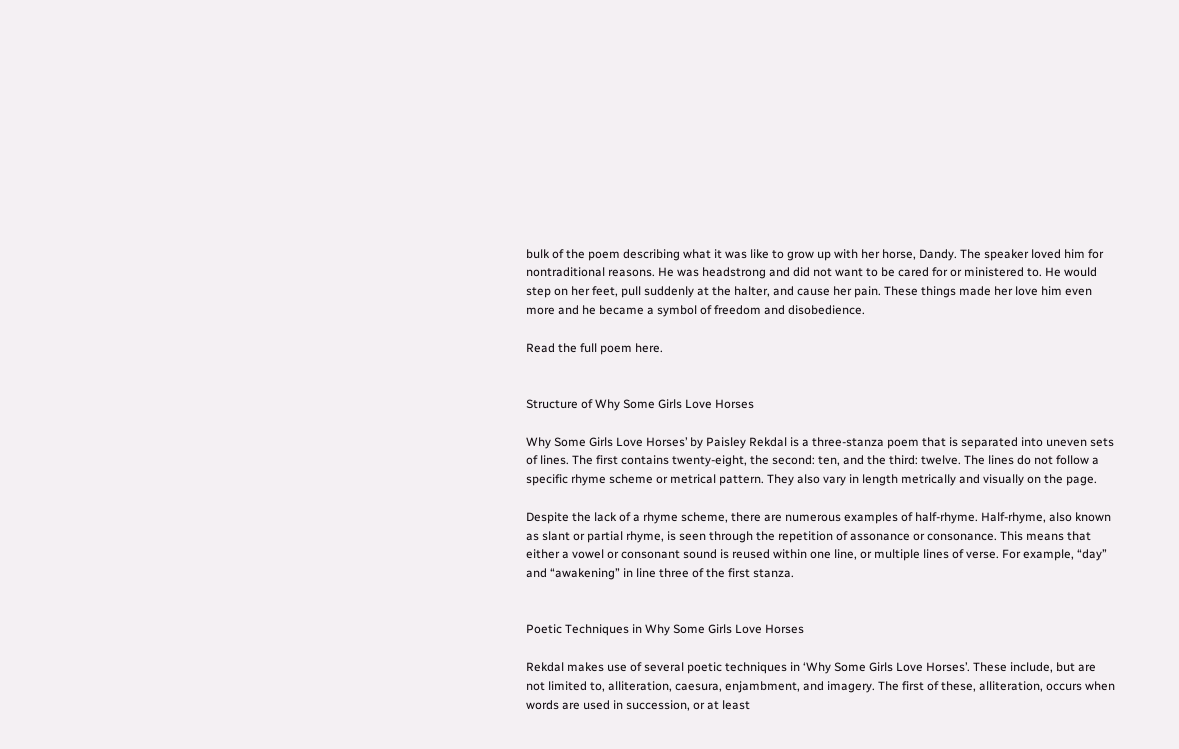bulk of the poem describing what it was like to grow up with her horse, Dandy. The speaker loved him for nontraditional reasons. He was headstrong and did not want to be cared for or ministered to. He would step on her feet, pull suddenly at the halter, and cause her pain. These things made her love him even more and he became a symbol of freedom and disobedience.

Read the full poem here.


Structure of Why Some Girls Love Horses

Why Some Girls Love Horses’ by Paisley Rekdal is a three-stanza poem that is separated into uneven sets of lines. The first contains twenty-eight, the second: ten, and the third: twelve. The lines do not follow a specific rhyme scheme or metrical pattern. They also vary in length metrically and visually on the page.

Despite the lack of a rhyme scheme, there are numerous examples of half-rhyme. Half-rhyme, also known as slant or partial rhyme, is seen through the repetition of assonance or consonance. This means that either a vowel or consonant sound is reused within one line, or multiple lines of verse. For example, “day” and “awakening” in line three of the first stanza.


Poetic Techniques in Why Some Girls Love Horses

Rekdal makes use of several poetic techniques in ‘Why Some Girls Love Horses’. These include, but are not limited to, alliteration, caesura, enjambment, and imagery. The first of these, alliteration, occurs when words are used in succession, or at least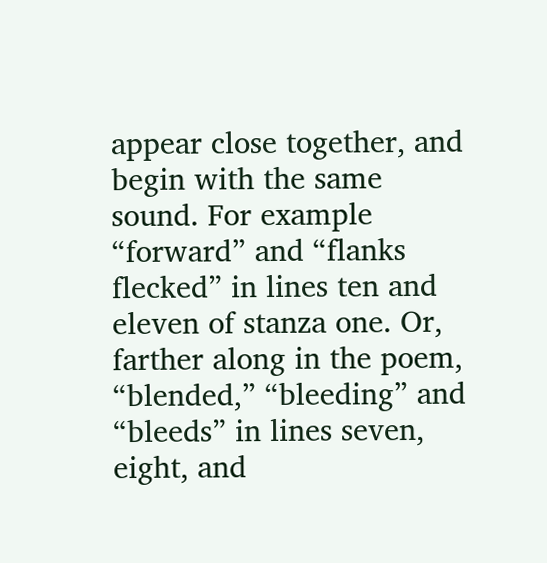appear close together, and begin with the same sound. For example “forward” and “flanks flecked” in lines ten and eleven of stanza one. Or, farther along in the poem, “blended,” “bleeding” and “bleeds” in lines seven, eight, and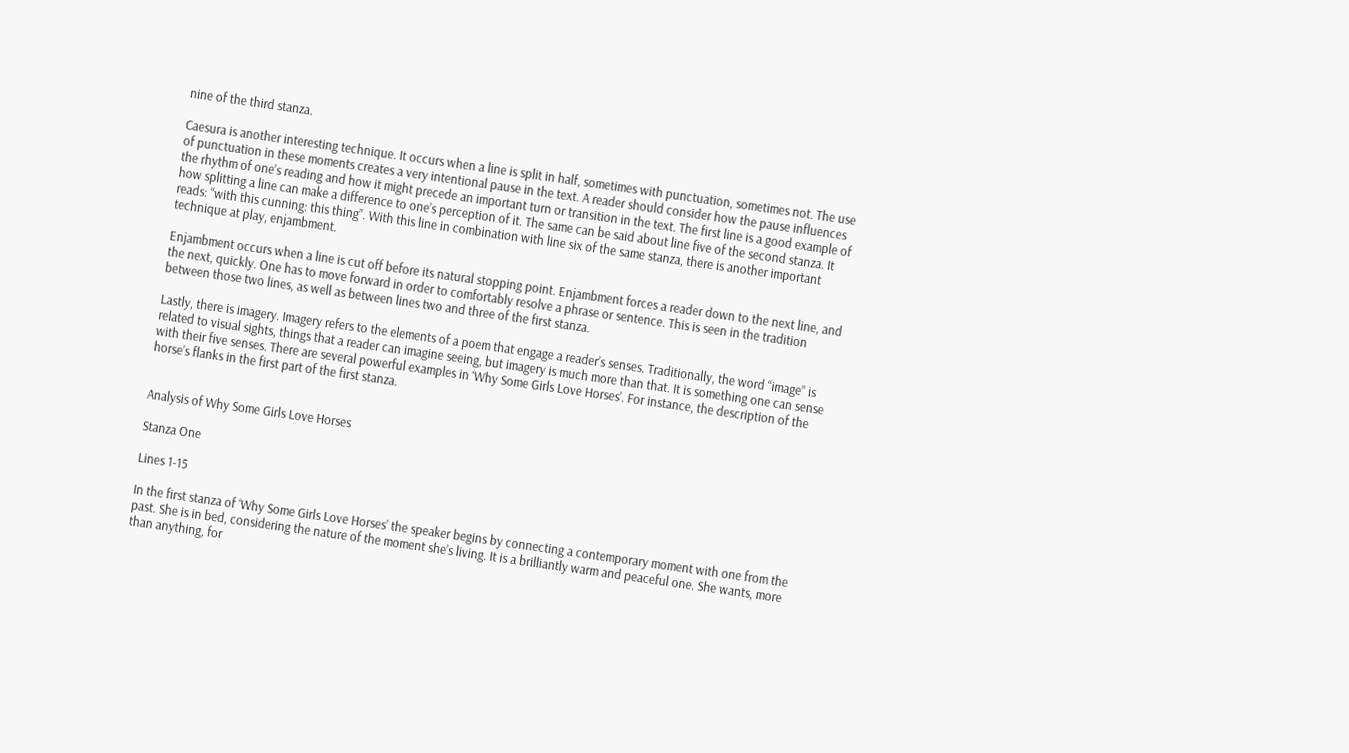nine of the third stanza.

Caesura is another interesting technique. It occurs when a line is split in half, sometimes with punctuation, sometimes not. The use of punctuation in these moments creates a very intentional pause in the text. A reader should consider how the pause influences the rhythm of one’s reading and how it might precede an important turn or transition in the text. The first line is a good example of how splitting a line can make a difference to one’s perception of it. The same can be said about line five of the second stanza. It reads: “with this cunning: this thing”. With this line in combination with line six of the same stanza, there is another important technique at play, enjambment.

Enjambment occurs when a line is cut off before its natural stopping point. Enjambment forces a reader down to the next line, and the next, quickly. One has to move forward in order to comfortably resolve a phrase or sentence. This is seen in the tradition between those two lines, as well as between lines two and three of the first stanza.

Lastly, there is imagery. Imagery refers to the elements of a poem that engage a reader’s senses. Traditionally, the word “image” is related to visual sights, things that a reader can imagine seeing, but imagery is much more than that. It is something one can sense with their five senses. There are several powerful examples in ‘Why Some Girls Love Horses’. For instance, the description of the horse’s flanks in the first part of the first stanza.


Analysis of Why Some Girls Love Horses

Stanza One

Lines 1-15

In the first stanza of ‘Why Some Girls Love Horses’ the speaker begins by connecting a contemporary moment with one from the past. She is in bed, considering the nature of the moment she’s living. It is a brilliantly warm and peaceful one. She wants, more than anything, for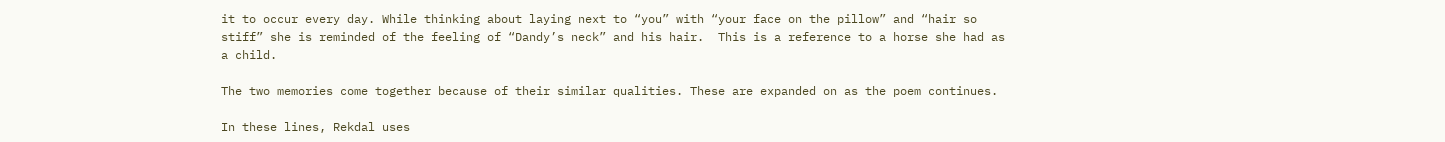it to occur every day. While thinking about laying next to “you” with “your face on the pillow” and “hair so stiff” she is reminded of the feeling of “Dandy’s neck” and his hair.  This is a reference to a horse she had as a child.

The two memories come together because of their similar qualities. These are expanded on as the poem continues.

In these lines, Rekdal uses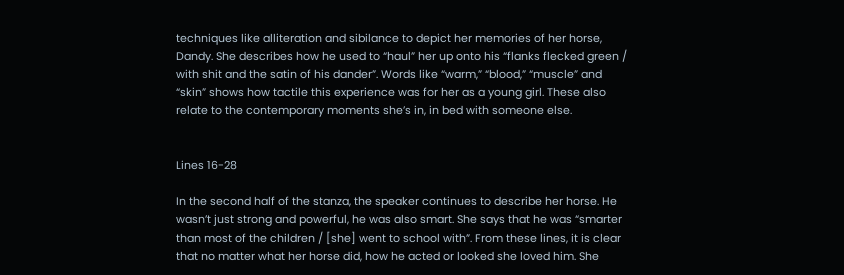techniques like alliteration and sibilance to depict her memories of her horse, Dandy. She describes how he used to “haul” her up onto his “flanks flecked green / with shit and the satin of his dander”. Words like “warm,” “blood,” “muscle” and “skin” shows how tactile this experience was for her as a young girl. These also relate to the contemporary moments she’s in, in bed with someone else.


Lines 16-28

In the second half of the stanza, the speaker continues to describe her horse. He wasn’t just strong and powerful, he was also smart. She says that he was “smarter than most of the children / [she] went to school with”. From these lines, it is clear that no matter what her horse did, how he acted or looked she loved him. She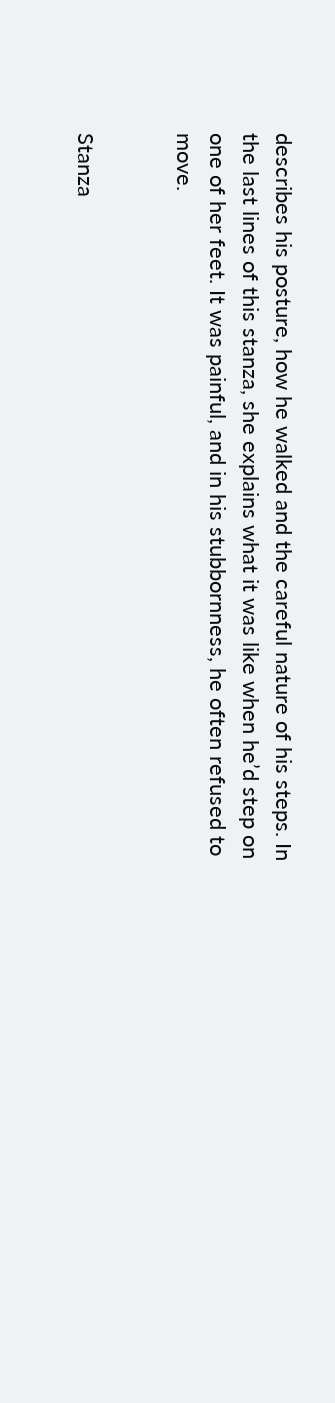describes his posture, how he walked and the careful nature of his steps. In the last lines of this stanza, she explains what it was like when he’d step on one of her feet. It was painful, and in his stubbornness, he often refused to move.


Stanza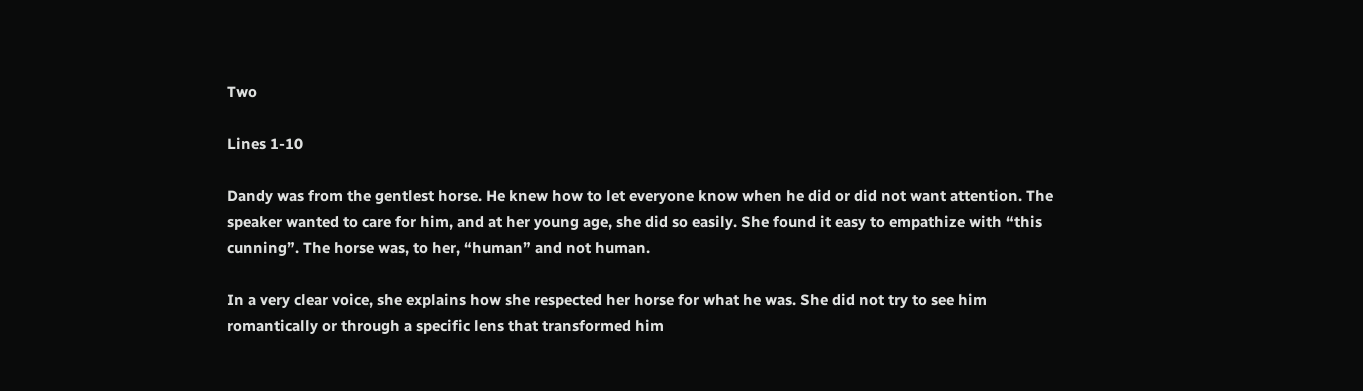Two

Lines 1-10

Dandy was from the gentlest horse. He knew how to let everyone know when he did or did not want attention. The speaker wanted to care for him, and at her young age, she did so easily. She found it easy to empathize with “this cunning”. The horse was, to her, “human” and not human.

In a very clear voice, she explains how she respected her horse for what he was. She did not try to see him romantically or through a specific lens that transformed him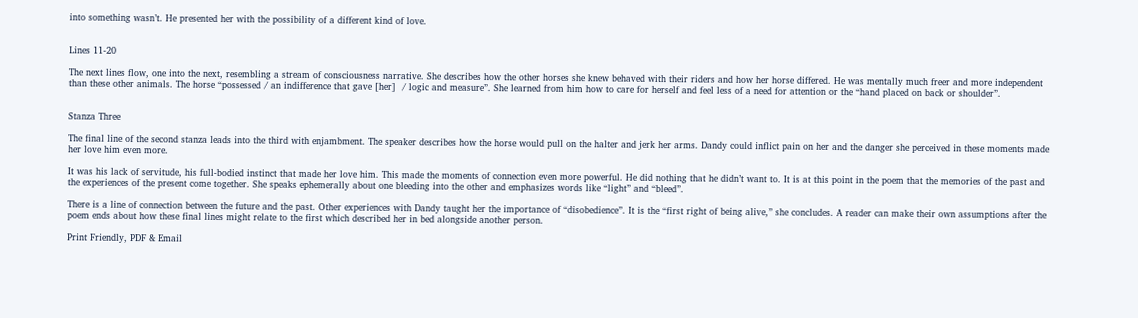into something wasn’t. He presented her with the possibility of a different kind of love.


Lines 11-20

The next lines flow, one into the next, resembling a stream of consciousness narrative. She describes how the other horses she knew behaved with their riders and how her horse differed. He was mentally much freer and more independent than these other animals. The horse “possessed / an indifference that gave [her]  / logic and measure”. She learned from him how to care for herself and feel less of a need for attention or the “hand placed on back or shoulder”.


Stanza Three

The final line of the second stanza leads into the third with enjambment. The speaker describes how the horse would pull on the halter and jerk her arms. Dandy could inflict pain on her and the danger she perceived in these moments made her love him even more.

It was his lack of servitude, his full-bodied instinct that made her love him. This made the moments of connection even more powerful. He did nothing that he didn’t want to. It is at this point in the poem that the memories of the past and the experiences of the present come together. She speaks ephemerally about one bleeding into the other and emphasizes words like “light” and “bleed”.

There is a line of connection between the future and the past. Other experiences with Dandy taught her the importance of “disobedience”. It is the “first right of being alive,” she concludes. A reader can make their own assumptions after the poem ends about how these final lines might relate to the first which described her in bed alongside another person.

Print Friendly, PDF & Email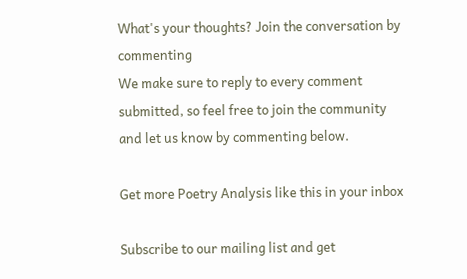What's your thoughts? Join the conversation by commenting
We make sure to reply to every comment submitted, so feel free to join the community and let us know by commenting below.

Get more Poetry Analysis like this in your inbox

Subscribe to our mailing list and get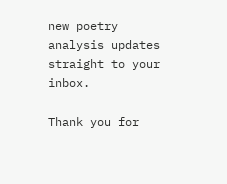new poetry analysis updates straight to your inbox.

Thank you for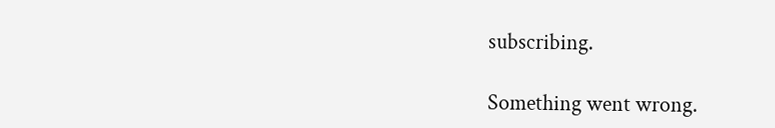subscribing.

Something went wrong.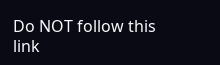Do NOT follow this link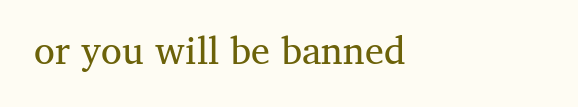or you will be banned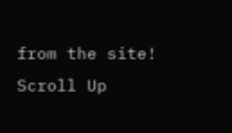from the site!
Scroll Up